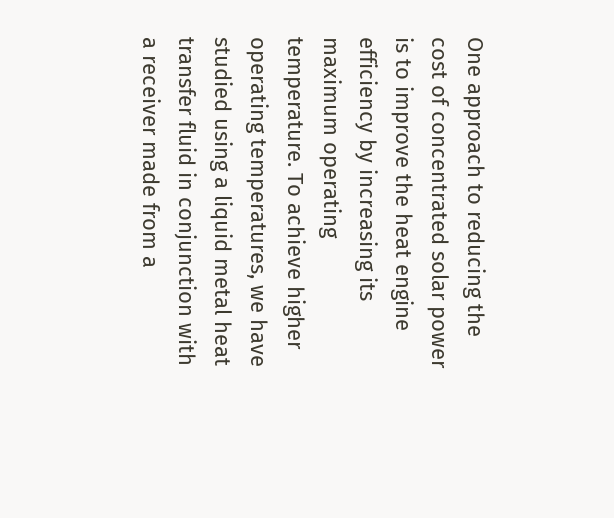One approach to reducing the cost of concentrated solar power is to improve the heat engine efficiency by increasing its maximum operating temperature. To achieve higher operating temperatures, we have studied using a liquid metal heat transfer fluid in conjunction with a receiver made from a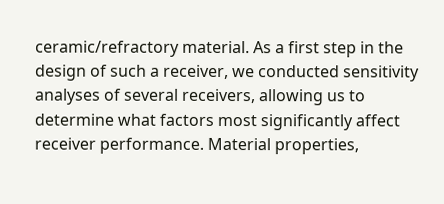ceramic/refractory material. As a first step in the design of such a receiver, we conducted sensitivity analyses of several receivers, allowing us to determine what factors most significantly affect receiver performance. Material properties,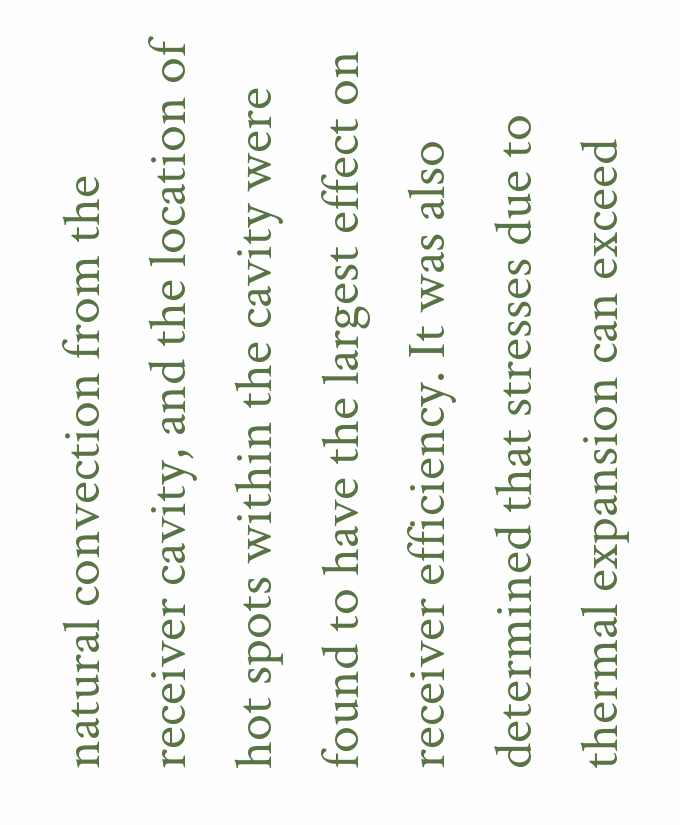natural convection from the receiver cavity, and the location of hot spots within the cavity were found to have the largest effect on receiver efficiency. It was also determined that stresses due to thermal expansion can exceed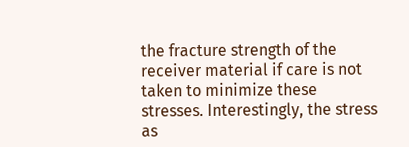the fracture strength of the receiver material if care is not taken to minimize these stresses. Interestingly, the stress as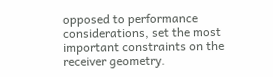opposed to performance considerations, set the most important constraints on the receiver geometry.